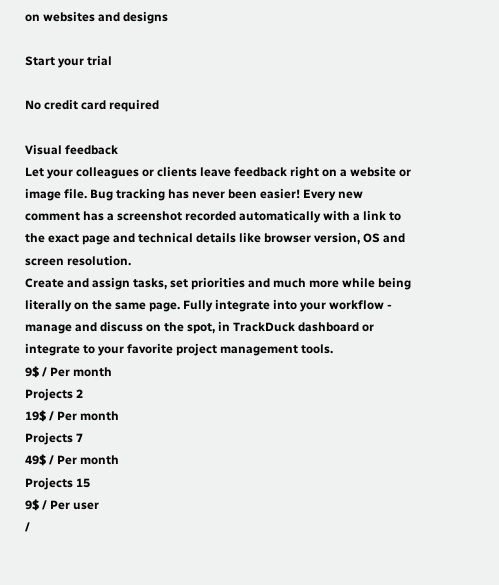on websites and designs

Start your trial

No credit card required

Visual feedback
Let your colleagues or clients leave feedback right on a website or image file. Bug tracking has never been easier! Every new comment has a screenshot recorded automatically with a link to the exact page and technical details like browser version, OS and screen resolution.
Create and assign tasks, set priorities and much more while being literally on the same page. Fully integrate into your workflow - manage and discuss on the spot, in TrackDuck dashboard or integrate to your favorite project management tools.
9$ / Per month
Projects 2
19$ / Per month
Projects 7
49$ / Per month
Projects 15
9$ / Per user
/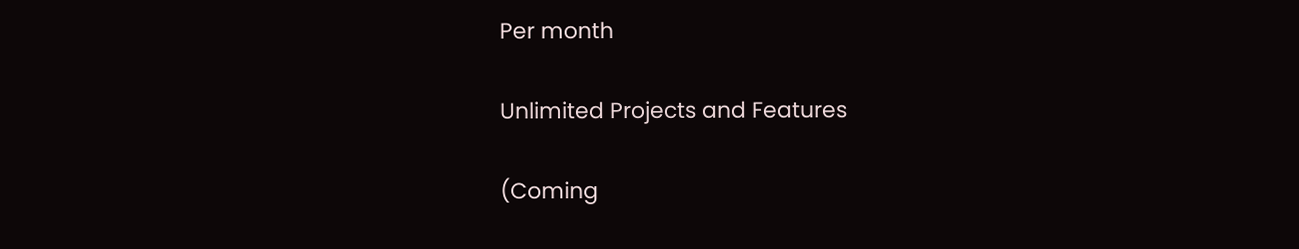Per month

Unlimited Projects and Features

(Coming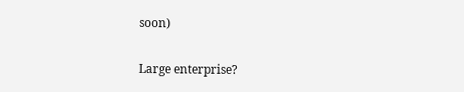soon)

Large enterprise?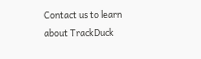Contact us to learn about TrackDuck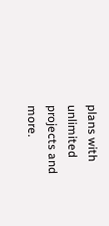plans with unlimited projects and more.